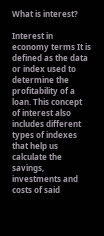What is interest?

Interest in economy terms It is defined as the data or index used to determine the profitability of a loan. This concept of interest also includes different types of indexes that help us calculate the savings, investments and costs of said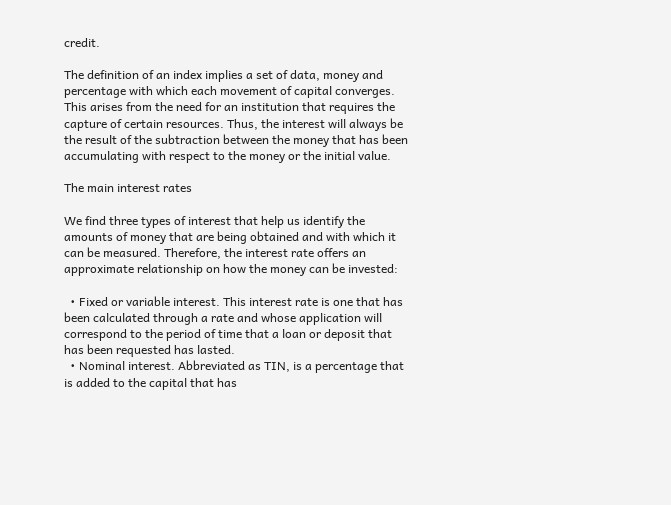credit.

The definition of an index implies a set of data, money and percentage with which each movement of capital converges. This arises from the need for an institution that requires the capture of certain resources. Thus, the interest will always be the result of the subtraction between the money that has been accumulating with respect to the money or the initial value.

The main interest rates

We find three types of interest that help us identify the amounts of money that are being obtained and with which it can be measured. Therefore, the interest rate offers an approximate relationship on how the money can be invested:

  • Fixed or variable interest. This interest rate is one that has been calculated through a rate and whose application will correspond to the period of time that a loan or deposit that has been requested has lasted.
  • Nominal interest. Abbreviated as TIN, is a percentage that is added to the capital that has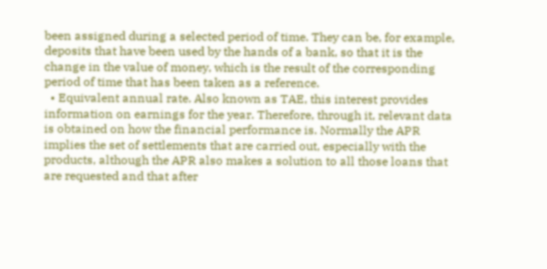been assigned during a selected period of time. They can be, for example, deposits that have been used by the hands of a bank, so that it is the change in the value of money, which is the result of the corresponding period of time that has been taken as a reference.
  • Equivalent annual rate. Also known as TAE, this interest provides information on earnings for the year. Therefore, through it, relevant data is obtained on how the financial performance is. Normally the APR implies the set of settlements that are carried out, especially with the products, although the APR also makes a solution to all those loans that are requested and that after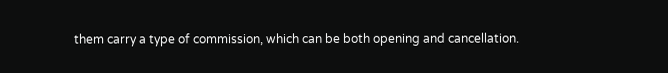them carry a type of commission, which can be both opening and cancellation.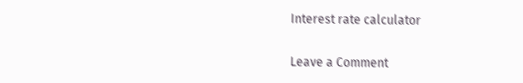Interest rate calculator

Leave a Comment